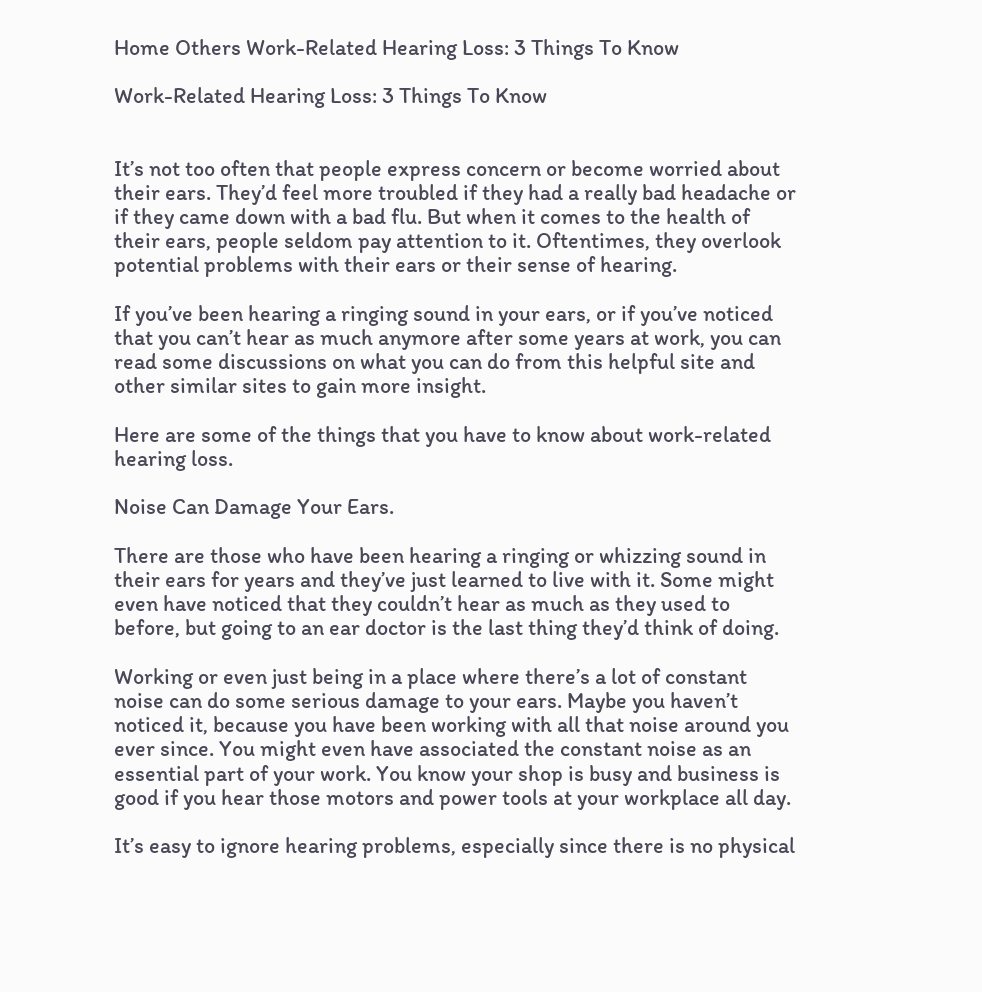Home Others Work-Related Hearing Loss: 3 Things To Know

Work-Related Hearing Loss: 3 Things To Know


It’s not too often that people express concern or become worried about their ears. They’d feel more troubled if they had a really bad headache or if they came down with a bad flu. But when it comes to the health of their ears, people seldom pay attention to it. Oftentimes, they overlook potential problems with their ears or their sense of hearing.

If you’ve been hearing a ringing sound in your ears, or if you’ve noticed that you can’t hear as much anymore after some years at work, you can read some discussions on what you can do from this helpful site and other similar sites to gain more insight.

Here are some of the things that you have to know about work-related hearing loss.

Noise Can Damage Your Ears.

There are those who have been hearing a ringing or whizzing sound in their ears for years and they’ve just learned to live with it. Some might even have noticed that they couldn’t hear as much as they used to before, but going to an ear doctor is the last thing they’d think of doing.

Working or even just being in a place where there’s a lot of constant noise can do some serious damage to your ears. Maybe you haven’t noticed it, because you have been working with all that noise around you ever since. You might even have associated the constant noise as an essential part of your work. You know your shop is busy and business is good if you hear those motors and power tools at your workplace all day.

It’s easy to ignore hearing problems, especially since there is no physical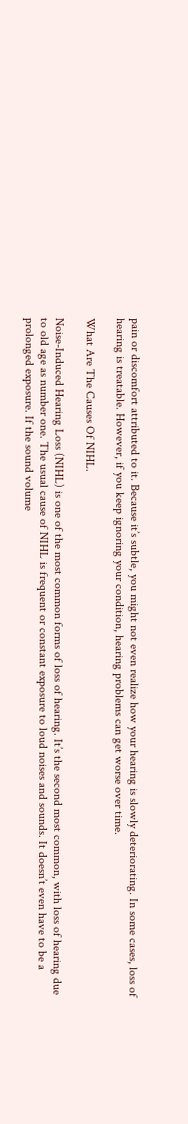pain or discomfort attributed to it. Because it’s subtle, you might not even realize how your hearing is slowly deteriorating. In some cases, loss of hearing is treatable. However, if you keep ignoring your condition, hearing problems can get worse over time.

What Are The Causes Of NIHL.

Noise-Induced Hearing Loss (NIHL) is one of the most common forms of loss of hearing. It’s the second most common, with loss of hearing due to old age as number one. The usual cause of NIHL is frequent or constant exposure to loud noises and sounds. It doesn’t even have to be a prolonged exposure. If the sound volume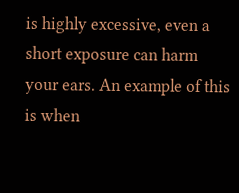is highly excessive, even a short exposure can harm your ears. An example of this is when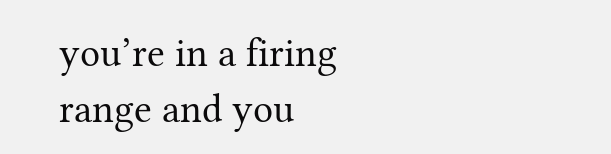you’re in a firing range and you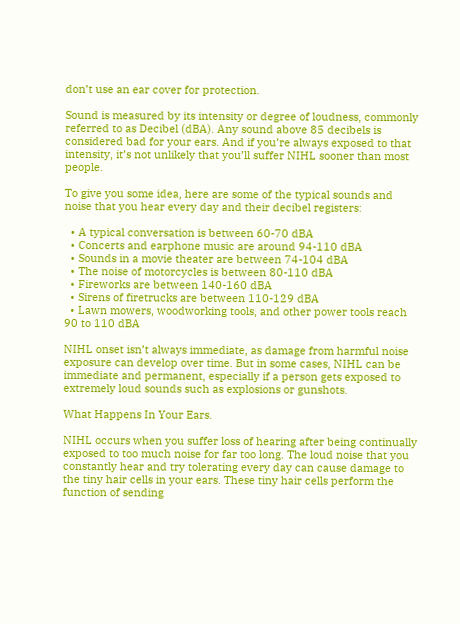don’t use an ear cover for protection.

Sound is measured by its intensity or degree of loudness, commonly referred to as Decibel (dBA). Any sound above 85 decibels is considered bad for your ears. And if you’re always exposed to that intensity, it’s not unlikely that you’ll suffer NIHL sooner than most people.

To give you some idea, here are some of the typical sounds and noise that you hear every day and their decibel registers:

  • A typical conversation is between 60-70 dBA
  • Concerts and earphone music are around 94-110 dBA
  • Sounds in a movie theater are between 74-104 dBA
  • The noise of motorcycles is between 80-110 dBA
  • Fireworks are between 140-160 dBA
  • Sirens of firetrucks are between 110-129 dBA
  • Lawn mowers, woodworking tools, and other power tools reach 90 to 110 dBA

NIHL onset isn’t always immediate, as damage from harmful noise exposure can develop over time. But in some cases, NIHL can be immediate and permanent, especially if a person gets exposed to extremely loud sounds such as explosions or gunshots.

What Happens In Your Ears.

NIHL occurs when you suffer loss of hearing after being continually exposed to too much noise for far too long. The loud noise that you constantly hear and try tolerating every day can cause damage to the tiny hair cells in your ears. These tiny hair cells perform the function of sending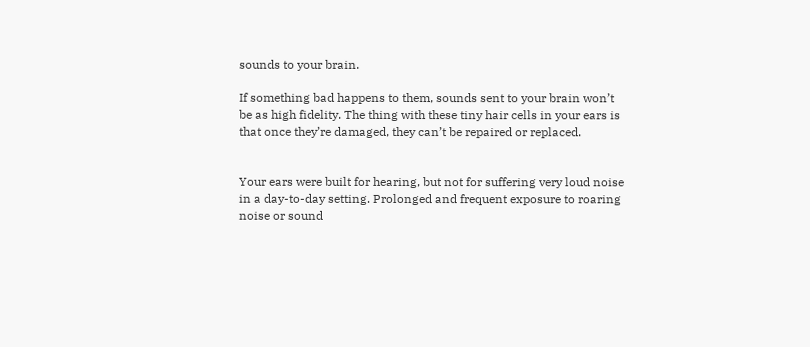sounds to your brain.

If something bad happens to them, sounds sent to your brain won’t be as high fidelity. The thing with these tiny hair cells in your ears is that once they’re damaged, they can’t be repaired or replaced.


Your ears were built for hearing, but not for suffering very loud noise in a day-to-day setting. Prolonged and frequent exposure to roaring noise or sound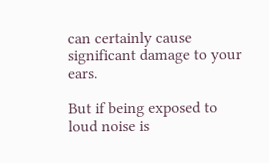can certainly cause significant damage to your ears.

But if being exposed to loud noise is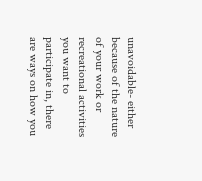unavoidable- either because of the nature of your work or recreational activities you want to participate in, there are ways on how you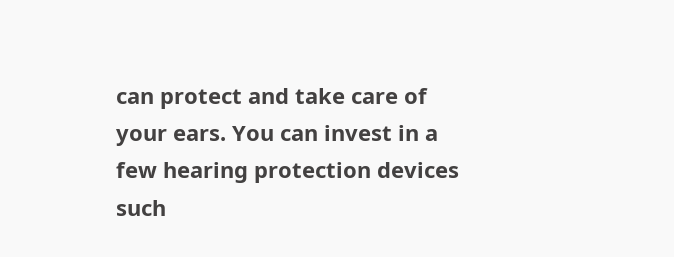can protect and take care of your ears. You can invest in a few hearing protection devices such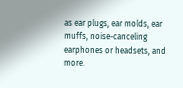as ear plugs, ear molds, ear muffs, noise-canceling earphones or headsets, and more.